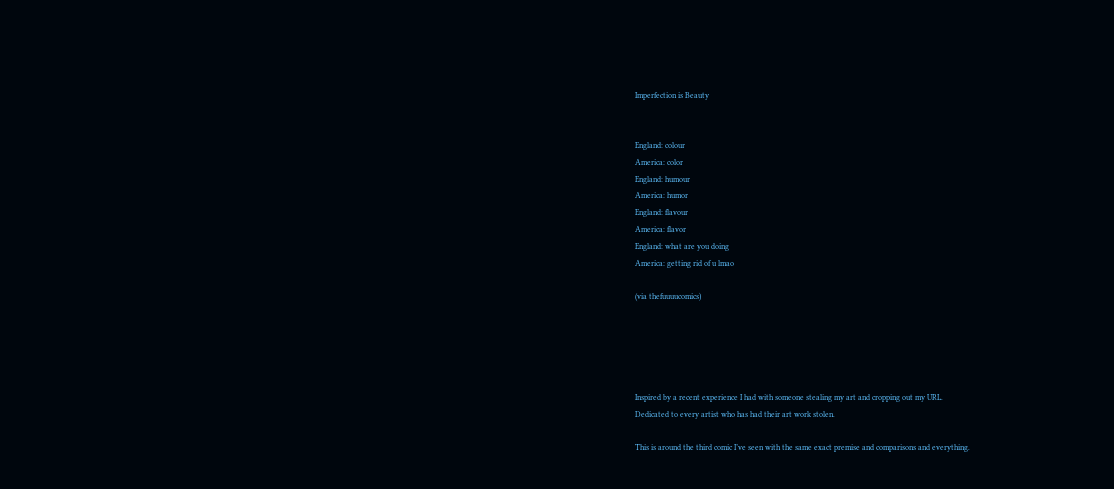Imperfection is Beauty


England: colour
America: color
England: humour
America: humor
England: flavour
America: flavor
England: what are you doing
America: getting rid of u lmao

(via thefuuuucomics)





Inspired by a recent experience I had with someone stealing my art and cropping out my URL.
Dedicated to every artist who has had their art work stolen.

This is around the third comic I’ve seen with the same exact premise and comparisons and everything.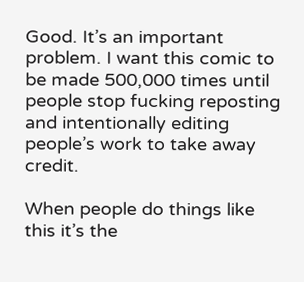Good. It’s an important problem. I want this comic to be made 500,000 times until people stop fucking reposting and intentionally editing people’s work to take away credit.

When people do things like this it’s the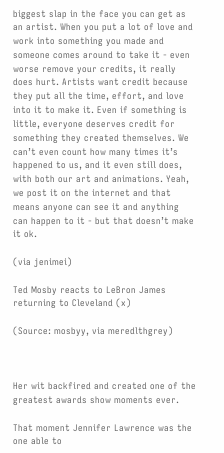biggest slap in the face you can get as an artist. When you put a lot of love and work into something you made and someone comes around to take it - even worse remove your credits, it really does hurt. Artists want credit because they put all the time, effort, and love into it to make it. Even if something is little, everyone deserves credit for something they created themselves. We can’t even count how many times it’s happened to us, and it even still does, with both our art and animations. Yeah, we post it on the internet and that means anyone can see it and anything can happen to it - but that doesn’t make it ok.

(via jenimei)

Ted Mosby reacts to LeBron James returning to Cleveland (x)

(Source: mosbyy, via meredlthgrey)



Her wit backfired and created one of the greatest awards show moments ever.

That moment Jennifer Lawrence was the one able to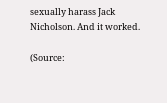sexually harass Jack Nicholson. And it worked.

(Source: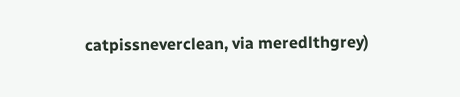catpissneverclean, via meredlthgrey)